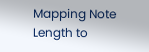Mapping Note Length to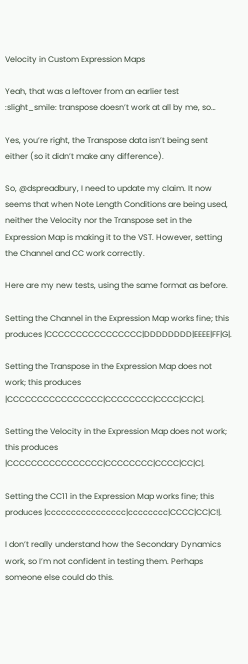Velocity in Custom Expression Maps

Yeah, that was a leftover from an earlier test :slight_smile: transpose doesn’t work at all by me, so…

Yes, you’re right, the Transpose data isn’t being sent either (so it didn’t make any difference).

So, @dspreadbury, I need to update my claim. It now seems that when Note Length Conditions are being used, neither the Velocity nor the Transpose set in the Expression Map is making it to the VST. However, setting the Channel and CC work correctly.

Here are my new tests, using the same format as before.

Setting the Channel in the Expression Map works fine; this produces |CCCCCCCCCCCCCCCC|DDDDDDDD|EEEE|FF|G|.

Setting the Transpose in the Expression Map does not work; this produces |CCCCCCCCCCCCCCCC|CCCCCCCC|CCCC|CC|C|.

Setting the Velocity in the Expression Map does not work; this produces |CCCCCCCCCCCCCCCC|CCCCCCCC|CCCC|CC|C|.

Setting the CC11 in the Expression Map works fine; this produces |cccccccccccccccc|cccccccc|CCCC|CC|C!|.

I don’t really understand how the Secondary Dynamics work, so I’m not confident in testing them. Perhaps someone else could do this.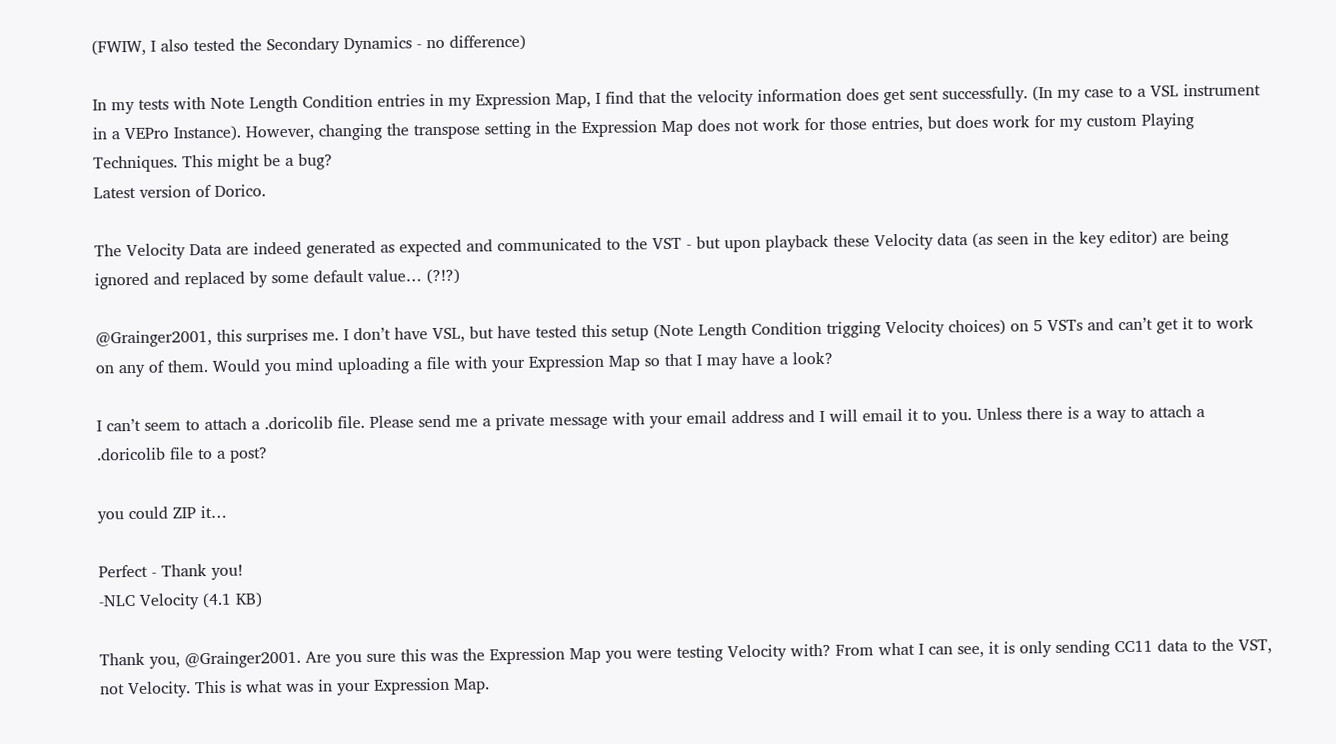(FWIW, I also tested the Secondary Dynamics - no difference)

In my tests with Note Length Condition entries in my Expression Map, I find that the velocity information does get sent successfully. (In my case to a VSL instrument in a VEPro Instance). However, changing the transpose setting in the Expression Map does not work for those entries, but does work for my custom Playing Techniques. This might be a bug?
Latest version of Dorico.

The Velocity Data are indeed generated as expected and communicated to the VST - but upon playback these Velocity data (as seen in the key editor) are being ignored and replaced by some default value… (?!?)

@Grainger2001, this surprises me. I don’t have VSL, but have tested this setup (Note Length Condition trigging Velocity choices) on 5 VSTs and can’t get it to work on any of them. Would you mind uploading a file with your Expression Map so that I may have a look?

I can’t seem to attach a .doricolib file. Please send me a private message with your email address and I will email it to you. Unless there is a way to attach a .doricolib file to a post?

you could ZIP it…

Perfect - Thank you!
-NLC Velocity (4.1 KB)

Thank you, @Grainger2001. Are you sure this was the Expression Map you were testing Velocity with? From what I can see, it is only sending CC11 data to the VST, not Velocity. This is what was in your Expression Map.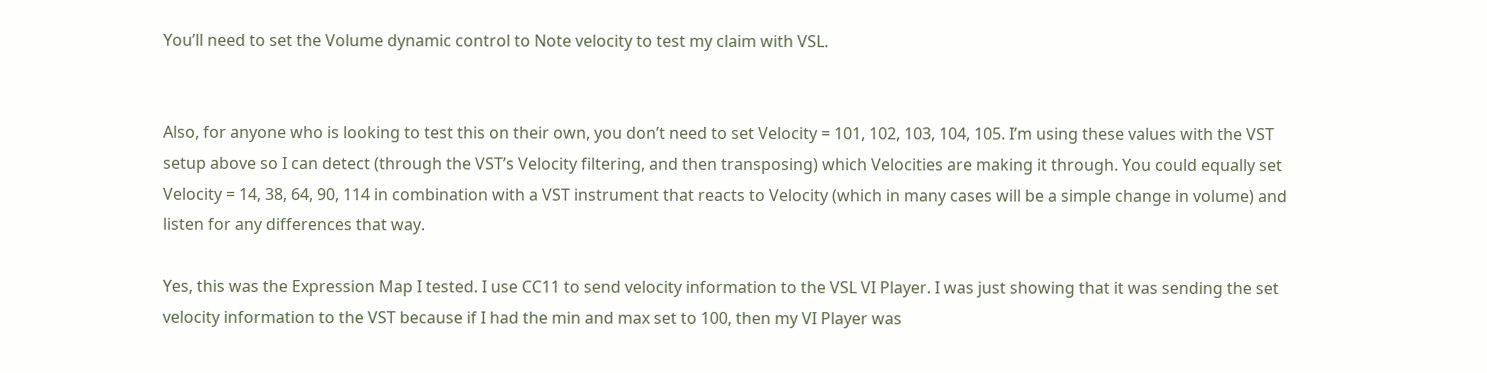You’ll need to set the Volume dynamic control to Note velocity to test my claim with VSL.


Also, for anyone who is looking to test this on their own, you don’t need to set Velocity = 101, 102, 103, 104, 105. I’m using these values with the VST setup above so I can detect (through the VST’s Velocity filtering, and then transposing) which Velocities are making it through. You could equally set Velocity = 14, 38, 64, 90, 114 in combination with a VST instrument that reacts to Velocity (which in many cases will be a simple change in volume) and listen for any differences that way.

Yes, this was the Expression Map I tested. I use CC11 to send velocity information to the VSL VI Player. I was just showing that it was sending the set velocity information to the VST because if I had the min and max set to 100, then my VI Player was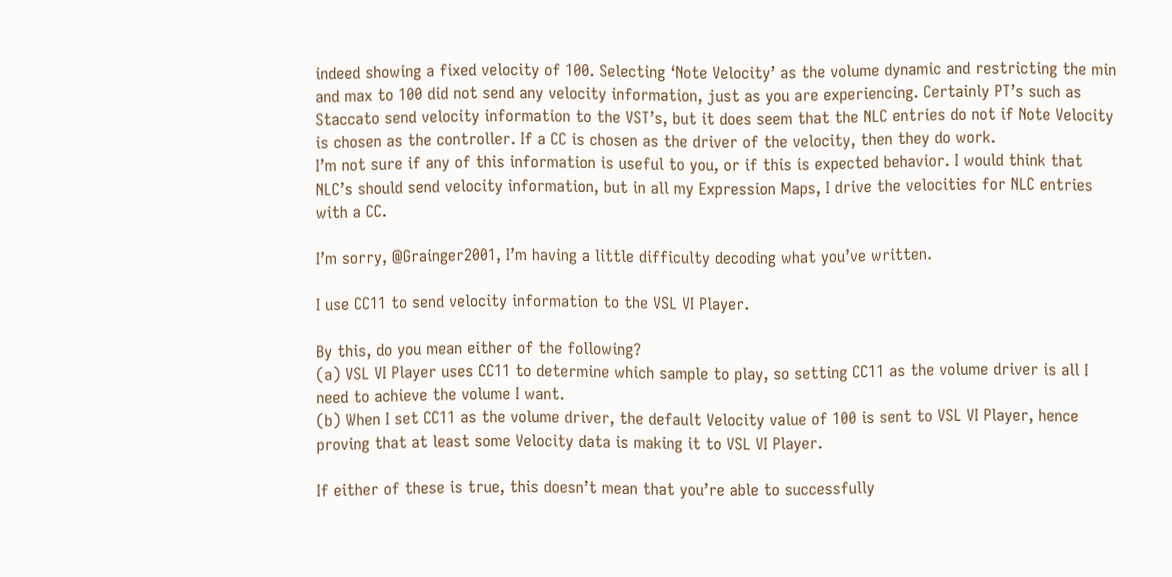indeed showing a fixed velocity of 100. Selecting ‘Note Velocity’ as the volume dynamic and restricting the min and max to 100 did not send any velocity information, just as you are experiencing. Certainly PT’s such as Staccato send velocity information to the VST’s, but it does seem that the NLC entries do not if Note Velocity is chosen as the controller. If a CC is chosen as the driver of the velocity, then they do work.
I’m not sure if any of this information is useful to you, or if this is expected behavior. I would think that NLC’s should send velocity information, but in all my Expression Maps, I drive the velocities for NLC entries with a CC.

I’m sorry, @Grainger2001, I’m having a little difficulty decoding what you’ve written.

I use CC11 to send velocity information to the VSL VI Player.

By this, do you mean either of the following?
(a) VSL VI Player uses CC11 to determine which sample to play, so setting CC11 as the volume driver is all I need to achieve the volume I want.
(b) When I set CC11 as the volume driver, the default Velocity value of 100 is sent to VSL VI Player, hence proving that at least some Velocity data is making it to VSL VI Player.

If either of these is true, this doesn’t mean that you’re able to successfully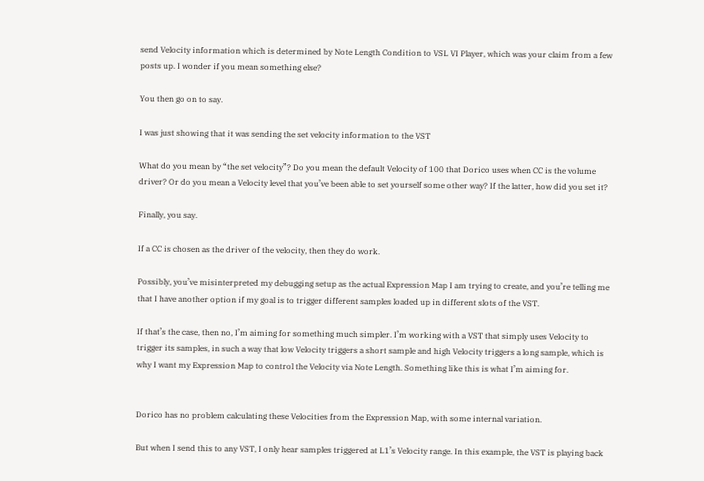send Velocity information which is determined by Note Length Condition to VSL VI Player, which was your claim from a few posts up. I wonder if you mean something else?

You then go on to say.

I was just showing that it was sending the set velocity information to the VST

What do you mean by “the set velocity”? Do you mean the default Velocity of 100 that Dorico uses when CC is the volume driver? Or do you mean a Velocity level that you’ve been able to set yourself some other way? If the latter, how did you set it?

Finally, you say.

If a CC is chosen as the driver of the velocity, then they do work.

Possibly, you’ve misinterpreted my debugging setup as the actual Expression Map I am trying to create, and you’re telling me that I have another option if my goal is to trigger different samples loaded up in different slots of the VST.

If that’s the case, then no, I’m aiming for something much simpler. I’m working with a VST that simply uses Velocity to trigger its samples, in such a way that low Velocity triggers a short sample and high Velocity triggers a long sample, which is why I want my Expression Map to control the Velocity via Note Length. Something like this is what I’m aiming for.


Dorico has no problem calculating these Velocities from the Expression Map, with some internal variation.

But when I send this to any VST, I only hear samples triggered at L1’s Velocity range. In this example, the VST is playing back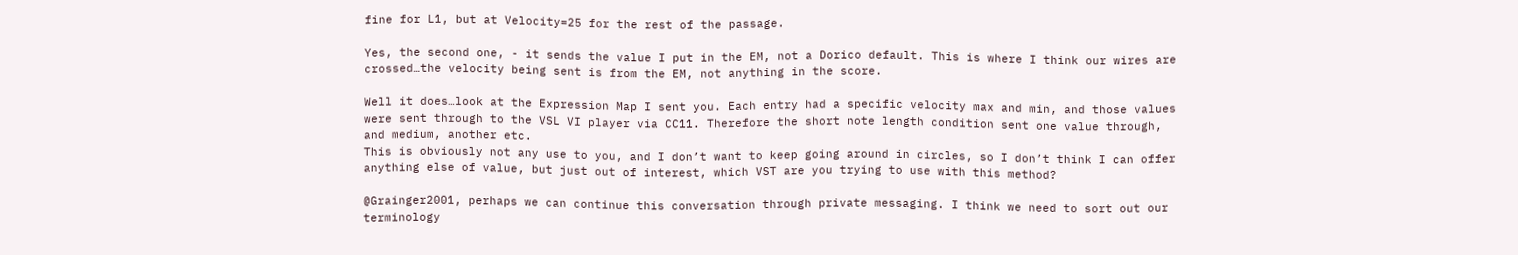fine for L1, but at Velocity=25 for the rest of the passage.

Yes, the second one, - it sends the value I put in the EM, not a Dorico default. This is where I think our wires are crossed…the velocity being sent is from the EM, not anything in the score.

Well it does…look at the Expression Map I sent you. Each entry had a specific velocity max and min, and those values were sent through to the VSL VI player via CC11. Therefore the short note length condition sent one value through, and medium, another etc.
This is obviously not any use to you, and I don’t want to keep going around in circles, so I don’t think I can offer anything else of value, but just out of interest, which VST are you trying to use with this method?

@Grainger2001, perhaps we can continue this conversation through private messaging. I think we need to sort out our terminology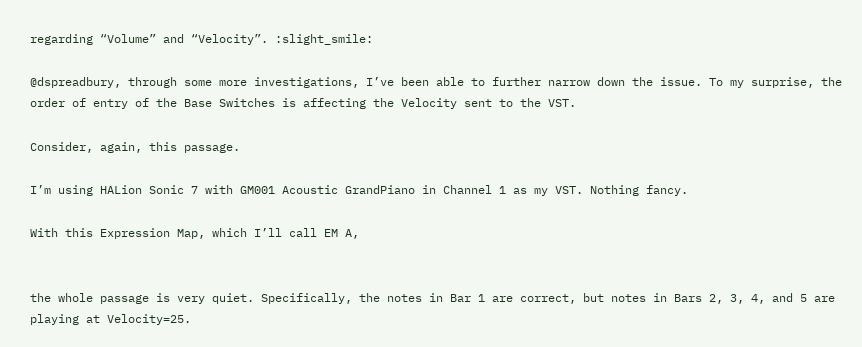regarding “Volume” and “Velocity”. :slight_smile:

@dspreadbury, through some more investigations, I’ve been able to further narrow down the issue. To my surprise, the order of entry of the Base Switches is affecting the Velocity sent to the VST.

Consider, again, this passage.

I’m using HALion Sonic 7 with GM001 Acoustic GrandPiano in Channel 1 as my VST. Nothing fancy.

With this Expression Map, which I’ll call EM A,


the whole passage is very quiet. Specifically, the notes in Bar 1 are correct, but notes in Bars 2, 3, 4, and 5 are playing at Velocity=25.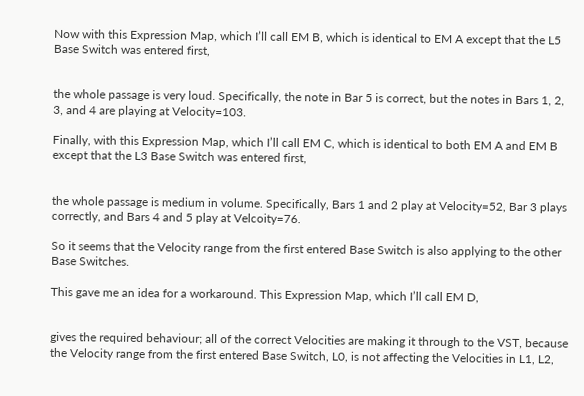Now with this Expression Map, which I’ll call EM B, which is identical to EM A except that the L5 Base Switch was entered first,


the whole passage is very loud. Specifically, the note in Bar 5 is correct, but the notes in Bars 1, 2, 3, and 4 are playing at Velocity=103.

Finally, with this Expression Map, which I’ll call EM C, which is identical to both EM A and EM B except that the L3 Base Switch was entered first,


the whole passage is medium in volume. Specifically, Bars 1 and 2 play at Velocity=52, Bar 3 plays correctly, and Bars 4 and 5 play at Velcoity=76.

So it seems that the Velocity range from the first entered Base Switch is also applying to the other Base Switches.

This gave me an idea for a workaround. This Expression Map, which I’ll call EM D,


gives the required behaviour; all of the correct Velocities are making it through to the VST, because the Velocity range from the first entered Base Switch, L0, is not affecting the Velocities in L1, L2,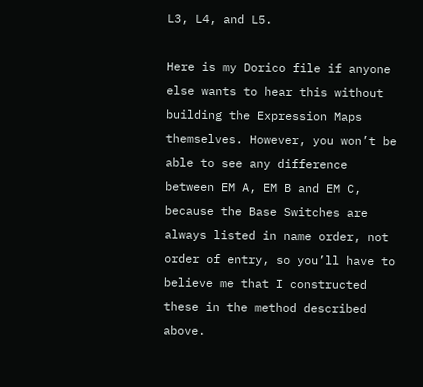L3, L4, and L5.

Here is my Dorico file if anyone else wants to hear this without building the Expression Maps themselves. However, you won’t be able to see any difference between EM A, EM B and EM C, because the Base Switches are always listed in name order, not order of entry, so you’ll have to believe me that I constructed these in the method described above.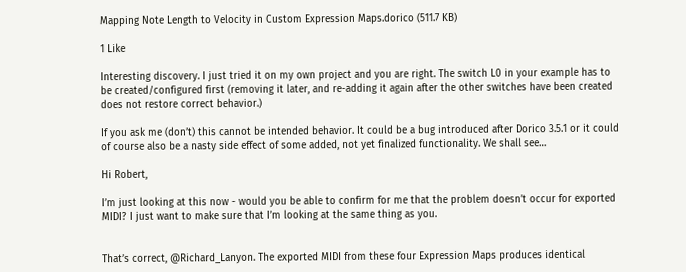Mapping Note Length to Velocity in Custom Expression Maps.dorico (511.7 KB)

1 Like

Interesting discovery. I just tried it on my own project and you are right. The switch L0 in your example has to be created/configured first (removing it later, and re-adding it again after the other switches have been created does not restore correct behavior.)

If you ask me (don’t) this cannot be intended behavior. It could be a bug introduced after Dorico 3.5.1 or it could of course also be a nasty side effect of some added, not yet finalized functionality. We shall see…

Hi Robert,

I’m just looking at this now - would you be able to confirm for me that the problem doesn’t occur for exported MIDI? I just want to make sure that I’m looking at the same thing as you.


That’s correct, @Richard_Lanyon. The exported MIDI from these four Expression Maps produces identical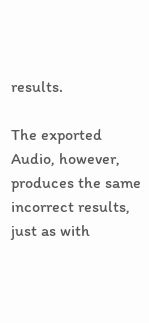results.

The exported Audio, however, produces the same incorrect results, just as with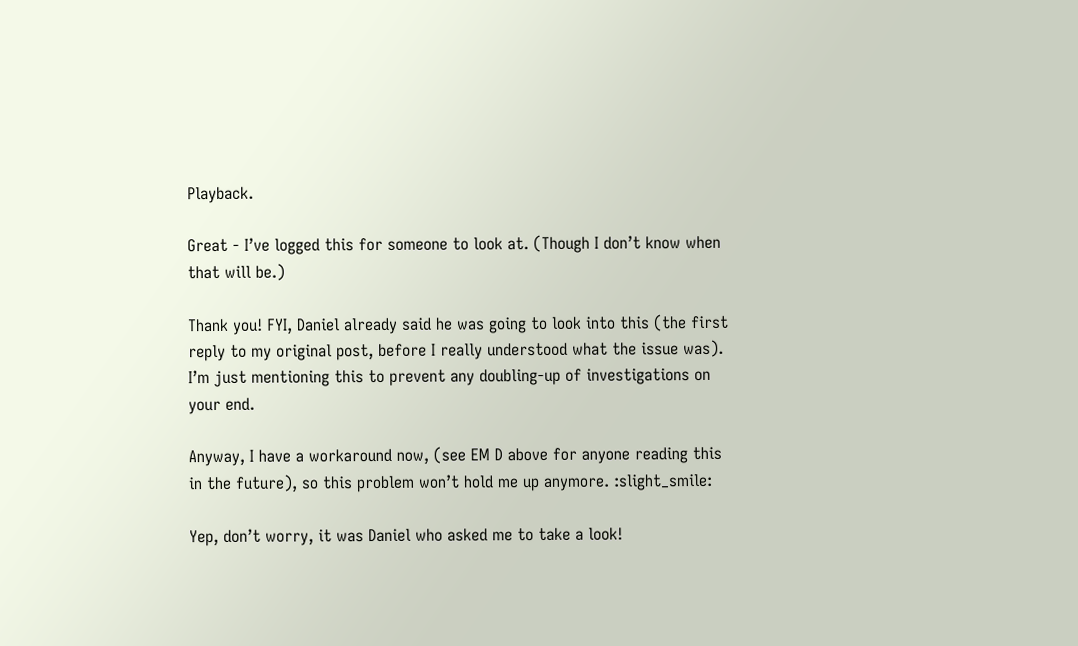Playback.

Great - I’ve logged this for someone to look at. (Though I don’t know when that will be.)

Thank you! FYI, Daniel already said he was going to look into this (the first reply to my original post, before I really understood what the issue was). I’m just mentioning this to prevent any doubling-up of investigations on your end.

Anyway, I have a workaround now, (see EM D above for anyone reading this in the future), so this problem won’t hold me up anymore. :slight_smile:

Yep, don’t worry, it was Daniel who asked me to take a look!